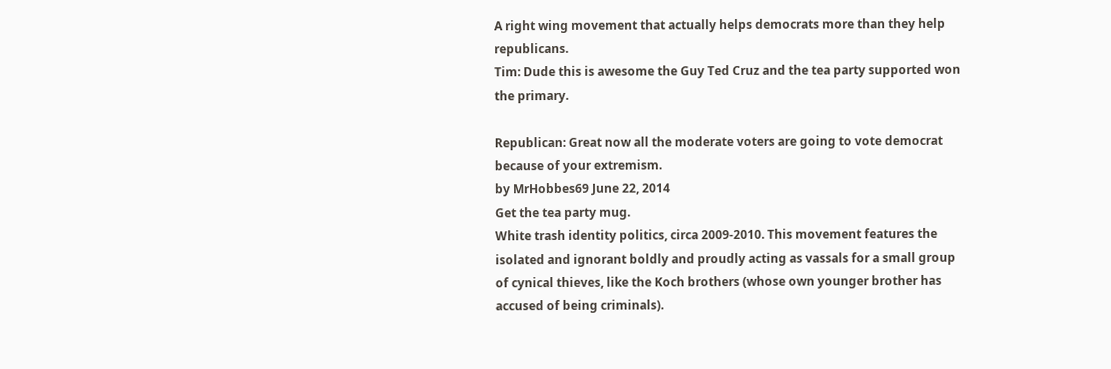A right wing movement that actually helps democrats more than they help republicans.
Tim: Dude this is awesome the Guy Ted Cruz and the tea party supported won the primary.

Republican: Great now all the moderate voters are going to vote democrat because of your extremism.
by MrHobbes69 June 22, 2014
Get the tea party mug.
White trash identity politics, circa 2009-2010. This movement features the isolated and ignorant boldly and proudly acting as vassals for a small group of cynical thieves, like the Koch brothers (whose own younger brother has accused of being criminals).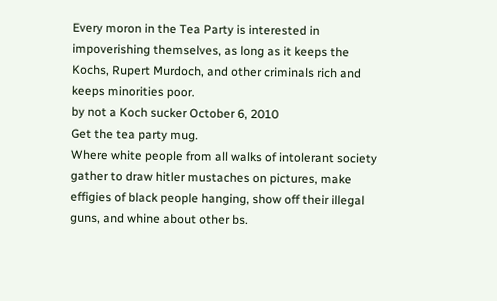Every moron in the Tea Party is interested in impoverishing themselves, as long as it keeps the Kochs, Rupert Murdoch, and other criminals rich and keeps minorities poor.
by not a Koch sucker October 6, 2010
Get the tea party mug.
Where white people from all walks of intolerant society gather to draw hitler mustaches on pictures, make effigies of black people hanging, show off their illegal guns, and whine about other bs.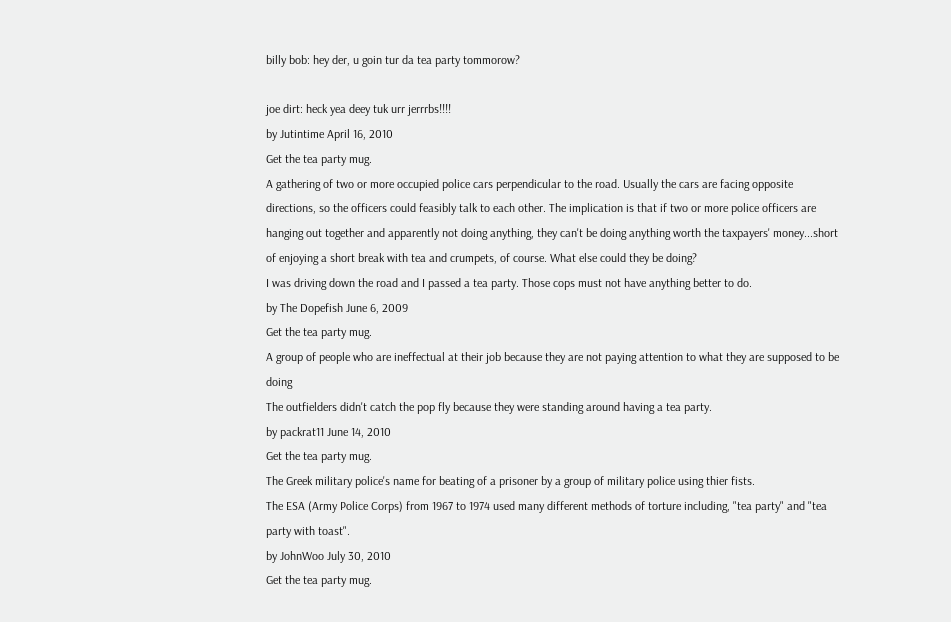billy bob: hey der, u goin tur da tea party tommorow?

joe dirt: heck yea deey tuk urr jerrrbs!!!!
by Jutintime April 16, 2010
Get the tea party mug.
A gathering of two or more occupied police cars perpendicular to the road. Usually the cars are facing opposite directions, so the officers could feasibly talk to each other. The implication is that if two or more police officers are hanging out together and apparently not doing anything, they can't be doing anything worth the taxpayers' money...short of enjoying a short break with tea and crumpets, of course. What else could they be doing?
I was driving down the road and I passed a tea party. Those cops must not have anything better to do.
by The Dopefish June 6, 2009
Get the tea party mug.
A group of people who are ineffectual at their job because they are not paying attention to what they are supposed to be doing
The outfielders didn't catch the pop fly because they were standing around having a tea party.
by packrat11 June 14, 2010
Get the tea party mug.
The Greek military police's name for beating of a prisoner by a group of military police using thier fists.
The ESA (Army Police Corps) from 1967 to 1974 used many different methods of torture including, "tea party" and "tea party with toast".
by JohnWoo July 30, 2010
Get the tea party mug.